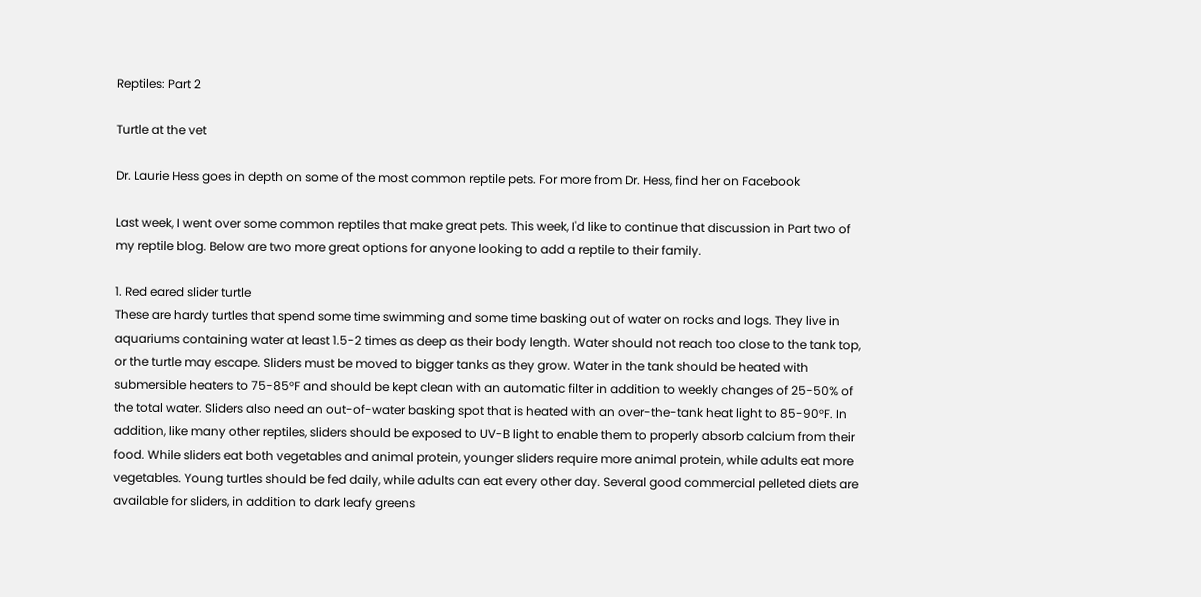Reptiles: Part 2

Turtle at the vet

Dr. Laurie Hess goes in depth on some of the most common reptile pets. For more from Dr. Hess, find her on Facebook

Last week, I went over some common reptiles that make great pets. This week, I'd like to continue that discussion in Part two of my reptile blog. Below are two more great options for anyone looking to add a reptile to their family.

1. Red eared slider turtle
These are hardy turtles that spend some time swimming and some time basking out of water on rocks and logs. They live in aquariums containing water at least 1.5-2 times as deep as their body length. Water should not reach too close to the tank top, or the turtle may escape. Sliders must be moved to bigger tanks as they grow. Water in the tank should be heated with submersible heaters to 75-85°F and should be kept clean with an automatic filter in addition to weekly changes of 25-50% of the total water. Sliders also need an out-of-water basking spot that is heated with an over-the-tank heat light to 85-90°F. In addition, like many other reptiles, sliders should be exposed to UV-B light to enable them to properly absorb calcium from their food. While sliders eat both vegetables and animal protein, younger sliders require more animal protein, while adults eat more vegetables. Young turtles should be fed daily, while adults can eat every other day. Several good commercial pelleted diets are available for sliders, in addition to dark leafy greens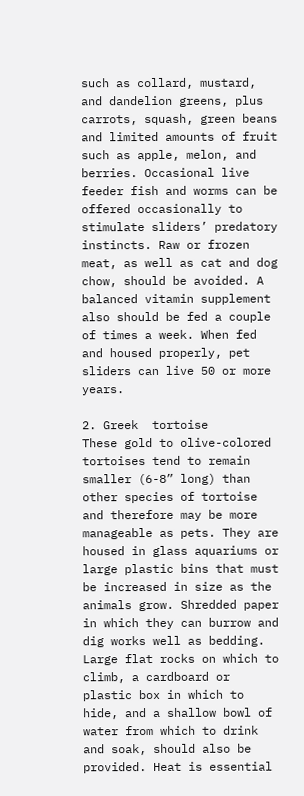such as collard, mustard, and dandelion greens, plus carrots, squash, green beans and limited amounts of fruit such as apple, melon, and berries. Occasional live feeder fish and worms can be offered occasionally to stimulate sliders’ predatory instincts. Raw or frozen meat, as well as cat and dog chow, should be avoided. A balanced vitamin supplement also should be fed a couple of times a week. When fed and housed properly, pet sliders can live 50 or more years.

2. Greek  tortoise
These gold to olive-colored tortoises tend to remain smaller (6-8” long) than other species of tortoise and therefore may be more manageable as pets. They are housed in glass aquariums or large plastic bins that must be increased in size as the animals grow. Shredded paper in which they can burrow and dig works well as bedding. Large flat rocks on which to climb, a cardboard or plastic box in which to hide, and a shallow bowl of water from which to drink and soak, should also be provided. Heat is essential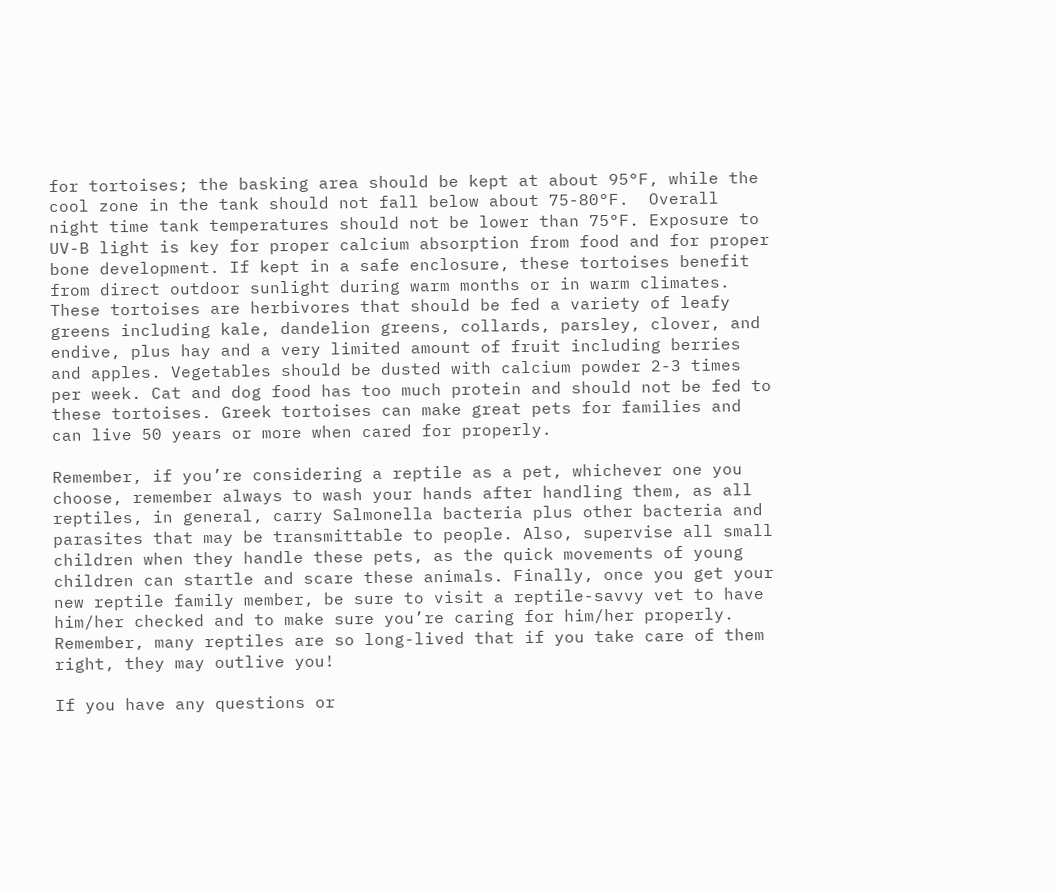for tortoises; the basking area should be kept at about 95°F, while the cool zone in the tank should not fall below about 75-80°F.  Overall night time tank temperatures should not be lower than 75°F. Exposure to UV-B light is key for proper calcium absorption from food and for proper bone development. If kept in a safe enclosure, these tortoises benefit from direct outdoor sunlight during warm months or in warm climates. These tortoises are herbivores that should be fed a variety of leafy greens including kale, dandelion greens, collards, parsley, clover, and endive, plus hay and a very limited amount of fruit including berries and apples. Vegetables should be dusted with calcium powder 2-3 times per week. Cat and dog food has too much protein and should not be fed to these tortoises. Greek tortoises can make great pets for families and can live 50 years or more when cared for properly.

Remember, if you’re considering a reptile as a pet, whichever one you choose, remember always to wash your hands after handling them, as all reptiles, in general, carry Salmonella bacteria plus other bacteria and parasites that may be transmittable to people. Also, supervise all small children when they handle these pets, as the quick movements of young children can startle and scare these animals. Finally, once you get your new reptile family member, be sure to visit a reptile-savvy vet to have him/her checked and to make sure you’re caring for him/her properly. Remember, many reptiles are so long-lived that if you take care of them right, they may outlive you!

If you have any questions or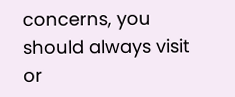concerns, you should always visit or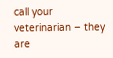call your veterinarian – they are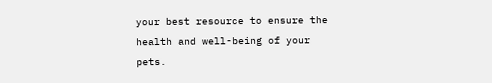your best resource to ensure the health and well-being of your pets.